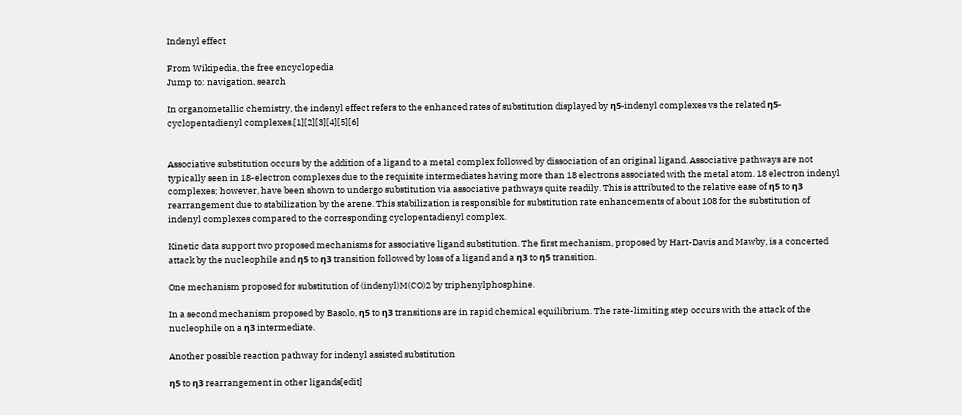Indenyl effect

From Wikipedia, the free encyclopedia
Jump to: navigation, search

In organometallic chemistry, the indenyl effect refers to the enhanced rates of substitution displayed by η5-indenyl complexes vs the related η5-cyclopentadienyl complexes.[1][2][3][4][5][6]


Associative substitution occurs by the addition of a ligand to a metal complex followed by dissociation of an original ligand. Associative pathways are not typically seen in 18-electron complexes due to the requisite intermediates having more than 18 electrons associated with the metal atom. 18 electron indenyl complexes; however, have been shown to undergo substitution via associative pathways quite readily. This is attributed to the relative ease of η5 to η3 rearrangement due to stabilization by the arene. This stabilization is responsible for substitution rate enhancements of about 108 for the substitution of indenyl complexes compared to the corresponding cyclopentadienyl complex.

Kinetic data support two proposed mechanisms for associative ligand substitution. The first mechanism, proposed by Hart-Davis and Mawby, is a concerted attack by the nucleophile and η5 to η3 transition followed by loss of a ligand and a η3 to η5 transition.

One mechanism proposed for substitution of (indenyl)M(CO)2 by triphenylphosphine.

In a second mechanism proposed by Basolo, η5 to η3 transitions are in rapid chemical equilibrium. The rate-limiting step occurs with the attack of the nucleophile on a η3 intermediate.

Another possible reaction pathway for indenyl assisted substitution

η5 to η3 rearrangement in other ligands[edit]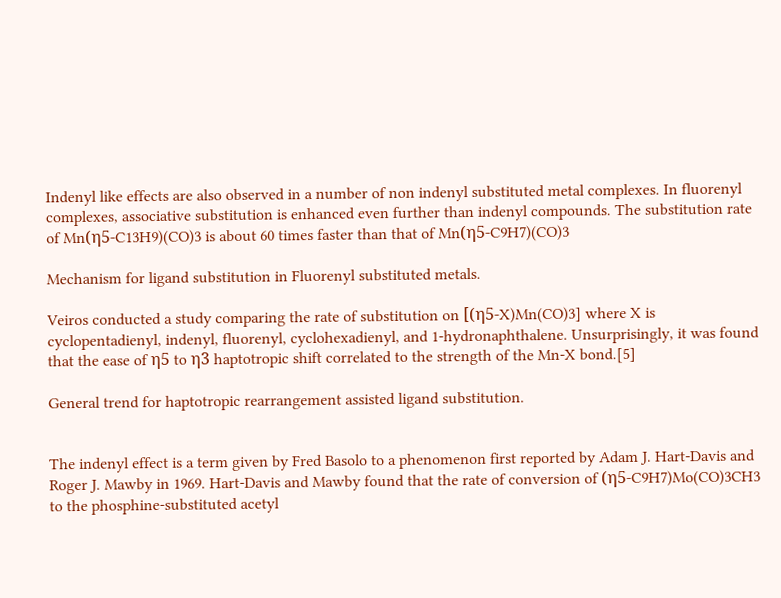Indenyl like effects are also observed in a number of non indenyl substituted metal complexes. In fluorenyl complexes, associative substitution is enhanced even further than indenyl compounds. The substitution rate of Mn(η5-C13H9)(CO)3 is about 60 times faster than that of Mn(η5-C9H7)(CO)3

Mechanism for ligand substitution in Fluorenyl substituted metals.

Veiros conducted a study comparing the rate of substitution on [(η5-X)Mn(CO)3] where X is cyclopentadienyl, indenyl, fluorenyl, cyclohexadienyl, and 1-hydronaphthalene. Unsurprisingly, it was found that the ease of η5 to η3 haptotropic shift correlated to the strength of the Mn-X bond.[5]

General trend for haptotropic rearrangement assisted ligand substitution.


The indenyl effect is a term given by Fred Basolo to a phenomenon first reported by Adam J. Hart-Davis and Roger J. Mawby in 1969. Hart-Davis and Mawby found that the rate of conversion of (η5-C9H7)Mo(CO)3CH3 to the phosphine-substituted acetyl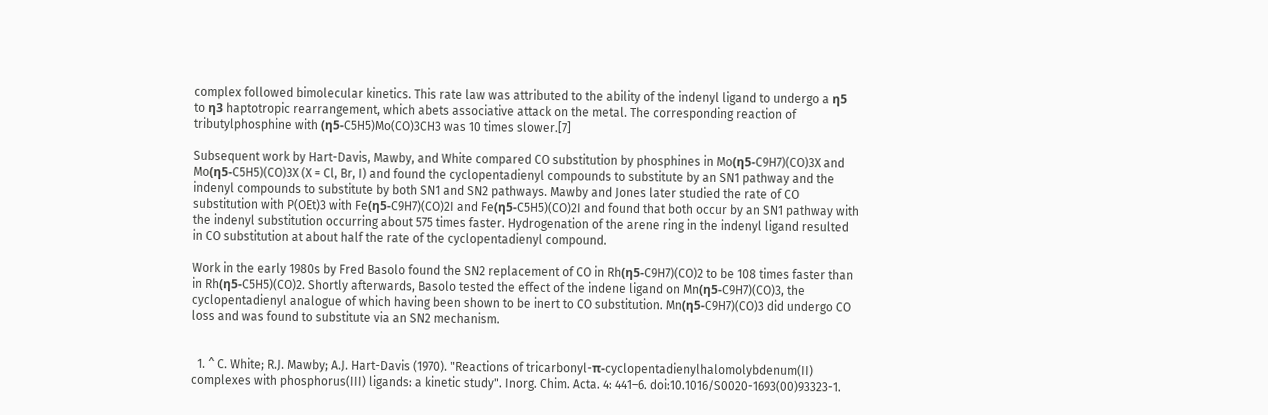complex followed bimolecular kinetics. This rate law was attributed to the ability of the indenyl ligand to undergo a η5 to η3 haptotropic rearrangement, which abets associative attack on the metal. The corresponding reaction of tributylphosphine with (η5-C5H5)Mo(CO)3CH3 was 10 times slower.[7]

Subsequent work by Hart-Davis, Mawby, and White compared CO substitution by phosphines in Mo(η5-C9H7)(CO)3X and Mo(η5-C5H5)(CO)3X (X = Cl, Br, I) and found the cyclopentadienyl compounds to substitute by an SN1 pathway and the indenyl compounds to substitute by both SN1 and SN2 pathways. Mawby and Jones later studied the rate of CO substitution with P(OEt)3 with Fe(η5-C9H7)(CO)2I and Fe(η5-C5H5)(CO)2I and found that both occur by an SN1 pathway with the indenyl substitution occurring about 575 times faster. Hydrogenation of the arene ring in the indenyl ligand resulted in CO substitution at about half the rate of the cyclopentadienyl compound.

Work in the early 1980s by Fred Basolo found the SN2 replacement of CO in Rh(η5-C9H7)(CO)2 to be 108 times faster than in Rh(η5-C5H5)(CO)2. Shortly afterwards, Basolo tested the effect of the indene ligand on Mn(η5-C9H7)(CO)3, the cyclopentadienyl analogue of which having been shown to be inert to CO substitution. Mn(η5-C9H7)(CO)3 did undergo CO loss and was found to substitute via an SN2 mechanism.


  1. ^ C. White; R.J. Mawby; A.J. Hart-Davis (1970). "Reactions of tricarbonyl-π-cyclopentadienylhalomolybdenum(II) complexes with phosphorus(III) ligands: a kinetic study". Inorg. Chim. Acta. 4: 441–6. doi:10.1016/S0020-1693(00)93323-1.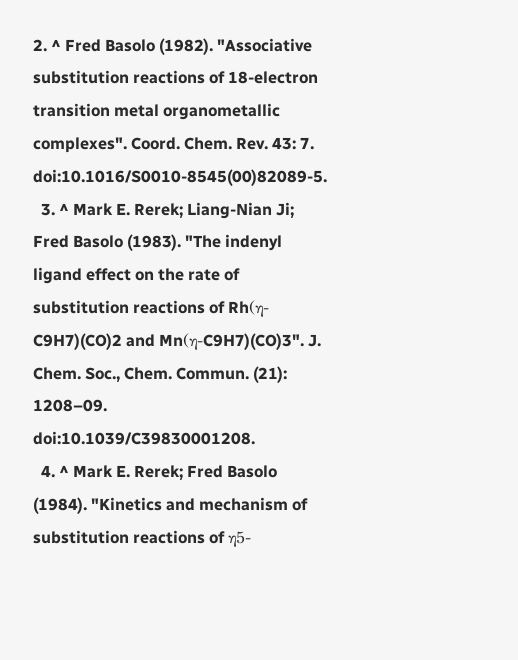2. ^ Fred Basolo (1982). "Associative substitution reactions of 18-electron transition metal organometallic complexes". Coord. Chem. Rev. 43: 7. doi:10.1016/S0010-8545(00)82089-5.
  3. ^ Mark E. Rerek; Liang-Nian Ji; Fred Basolo (1983). "The indenyl ligand effect on the rate of substitution reactions of Rh(η-C9H7)(CO)2 and Mn(η-C9H7)(CO)3". J. Chem. Soc., Chem. Commun. (21): 1208–09. doi:10.1039/C39830001208.
  4. ^ Mark E. Rerek; Fred Basolo (1984). "Kinetics and mechanism of substitution reactions of η5-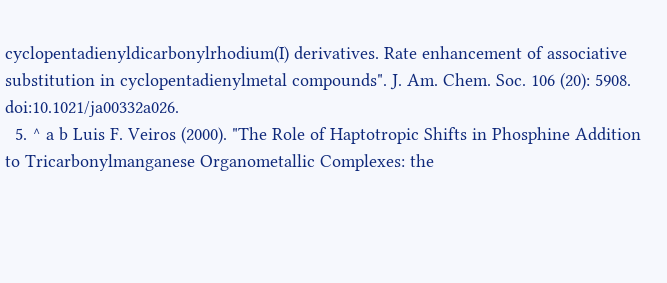cyclopentadienyldicarbonylrhodium(I) derivatives. Rate enhancement of associative substitution in cyclopentadienylmetal compounds". J. Am. Chem. Soc. 106 (20): 5908. doi:10.1021/ja00332a026.
  5. ^ a b Luis F. Veiros (2000). "The Role of Haptotropic Shifts in Phosphine Addition to Tricarbonylmanganese Organometallic Complexes: the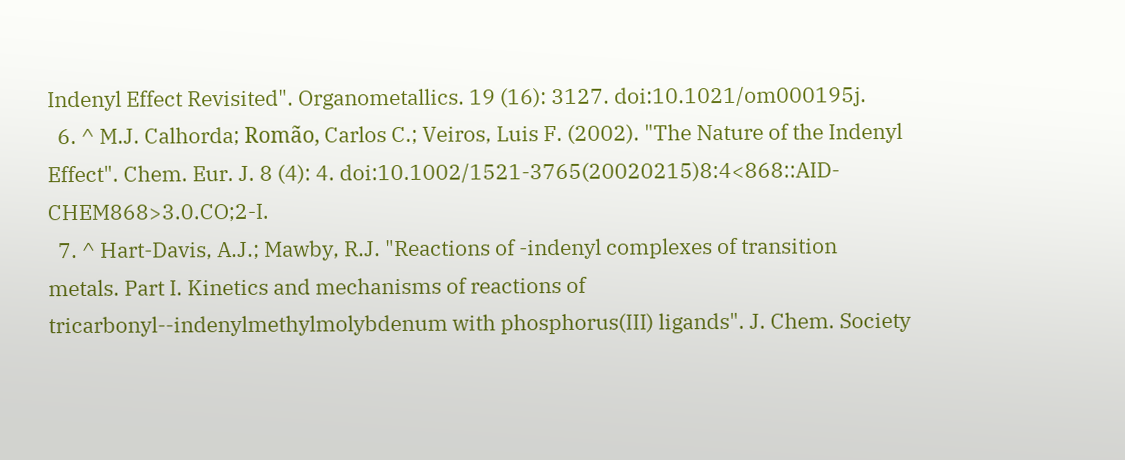Indenyl Effect Revisited". Organometallics. 19 (16): 3127. doi:10.1021/om000195j.
  6. ^ M.J. Calhorda; Romão, Carlos C.; Veiros, Luis F. (2002). "The Nature of the Indenyl Effect". Chem. Eur. J. 8 (4): 4. doi:10.1002/1521-3765(20020215)8:4<868::AID-CHEM868>3.0.CO;2-I.
  7. ^ Hart-Davis, A.J.; Mawby, R.J. "Reactions of -indenyl complexes of transition metals. Part I. Kinetics and mechanisms of reactions of tricarbonyl--indenylmethylmolybdenum with phosphorus(III) ligands". J. Chem. Society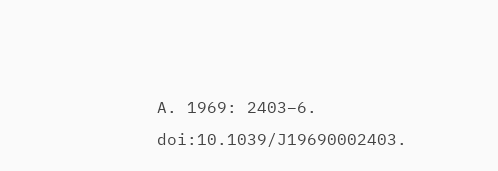A. 1969: 2403–6. doi:10.1039/J19690002403.